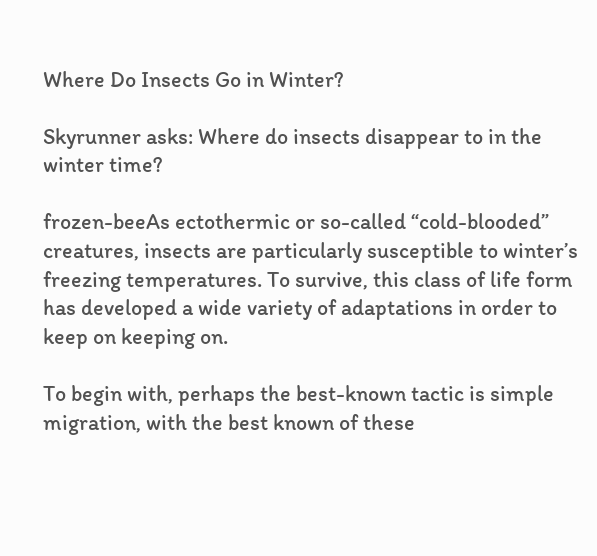Where Do Insects Go in Winter?

Skyrunner asks: Where do insects disappear to in the winter time?

frozen-beeAs ectothermic or so-called “cold-blooded” creatures, insects are particularly susceptible to winter’s freezing temperatures. To survive, this class of life form has developed a wide variety of adaptations in order to keep on keeping on.

To begin with, perhaps the best-known tactic is simple migration, with the best known of these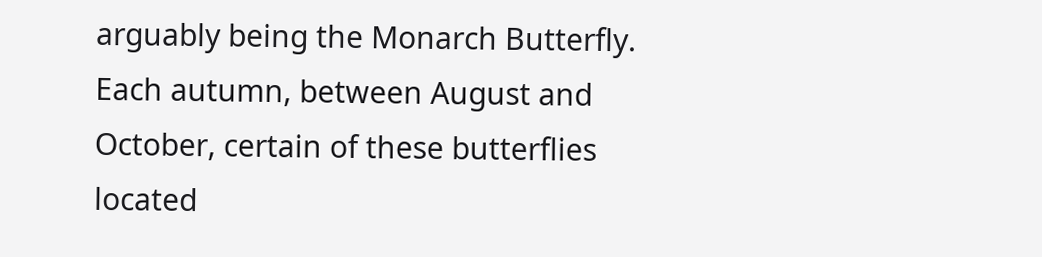arguably being the Monarch Butterfly. Each autumn, between August and October, certain of these butterflies located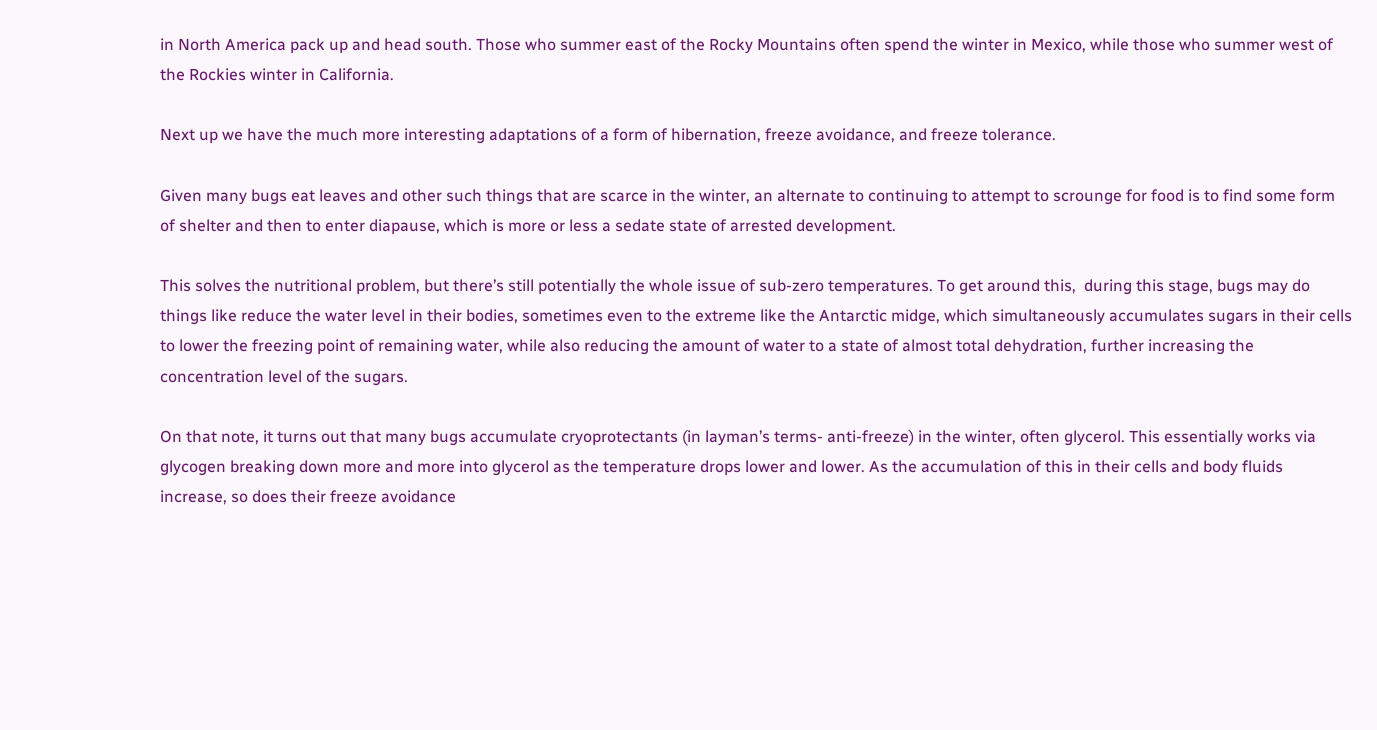in North America pack up and head south. Those who summer east of the Rocky Mountains often spend the winter in Mexico, while those who summer west of the Rockies winter in California.

Next up we have the much more interesting adaptations of a form of hibernation, freeze avoidance, and freeze tolerance.

Given many bugs eat leaves and other such things that are scarce in the winter, an alternate to continuing to attempt to scrounge for food is to find some form of shelter and then to enter diapause, which is more or less a sedate state of arrested development.

This solves the nutritional problem, but there’s still potentially the whole issue of sub-zero temperatures. To get around this,  during this stage, bugs may do things like reduce the water level in their bodies, sometimes even to the extreme like the Antarctic midge, which simultaneously accumulates sugars in their cells to lower the freezing point of remaining water, while also reducing the amount of water to a state of almost total dehydration, further increasing the concentration level of the sugars.

On that note, it turns out that many bugs accumulate cryoprotectants (in layman’s terms- anti-freeze) in the winter, often glycerol. This essentially works via glycogen breaking down more and more into glycerol as the temperature drops lower and lower. As the accumulation of this in their cells and body fluids increase, so does their freeze avoidance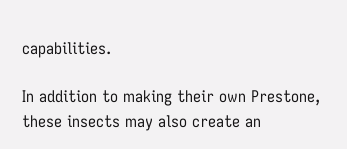capabilities.

In addition to making their own Prestone, these insects may also create an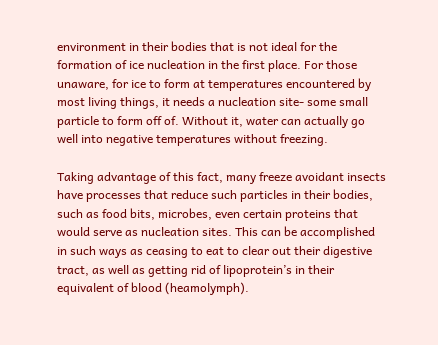environment in their bodies that is not ideal for the formation of ice nucleation in the first place. For those unaware, for ice to form at temperatures encountered by most living things, it needs a nucleation site- some small particle to form off of. Without it, water can actually go well into negative temperatures without freezing.

Taking advantage of this fact, many freeze avoidant insects have processes that reduce such particles in their bodies, such as food bits, microbes, even certain proteins that would serve as nucleation sites. This can be accomplished in such ways as ceasing to eat to clear out their digestive tract, as well as getting rid of lipoprotein’s in their equivalent of blood (heamolymph).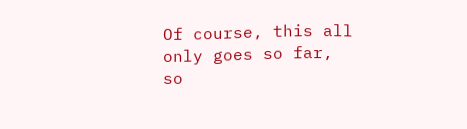Of course, this all only goes so far, so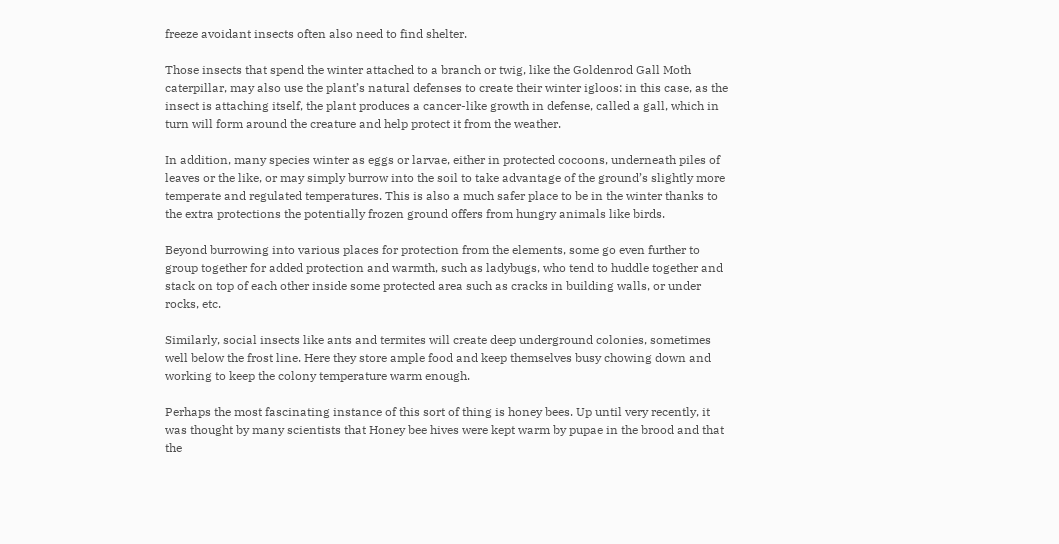freeze avoidant insects often also need to find shelter.

Those insects that spend the winter attached to a branch or twig, like the Goldenrod Gall Moth caterpillar, may also use the plant’s natural defenses to create their winter igloos: in this case, as the insect is attaching itself, the plant produces a cancer-like growth in defense, called a gall, which in turn will form around the creature and help protect it from the weather.

In addition, many species winter as eggs or larvae, either in protected cocoons, underneath piles of leaves or the like, or may simply burrow into the soil to take advantage of the ground’s slightly more temperate and regulated temperatures. This is also a much safer place to be in the winter thanks to the extra protections the potentially frozen ground offers from hungry animals like birds.

Beyond burrowing into various places for protection from the elements, some go even further to group together for added protection and warmth, such as ladybugs, who tend to huddle together and stack on top of each other inside some protected area such as cracks in building walls, or under rocks, etc.

Similarly, social insects like ants and termites will create deep underground colonies, sometimes well below the frost line. Here they store ample food and keep themselves busy chowing down and working to keep the colony temperature warm enough.

Perhaps the most fascinating instance of this sort of thing is honey bees. Up until very recently, it was thought by many scientists that Honey bee hives were kept warm by pupae in the brood and that the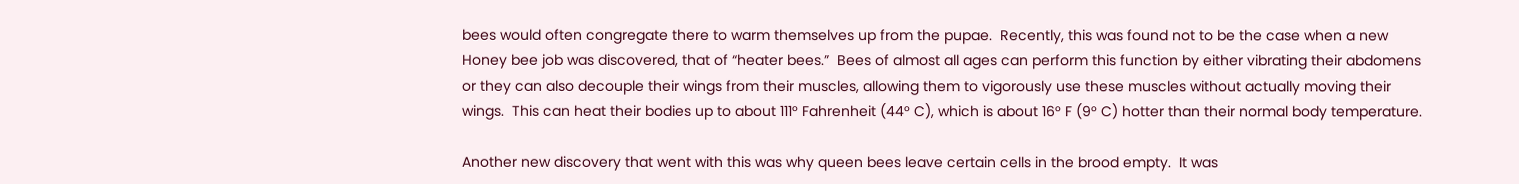bees would often congregate there to warm themselves up from the pupae.  Recently, this was found not to be the case when a new Honey bee job was discovered, that of “heater bees.”  Bees of almost all ages can perform this function by either vibrating their abdomens or they can also decouple their wings from their muscles, allowing them to vigorously use these muscles without actually moving their wings.  This can heat their bodies up to about 111° Fahrenheit (44° C), which is about 16° F (9° C) hotter than their normal body temperature.

Another new discovery that went with this was why queen bees leave certain cells in the brood empty.  It was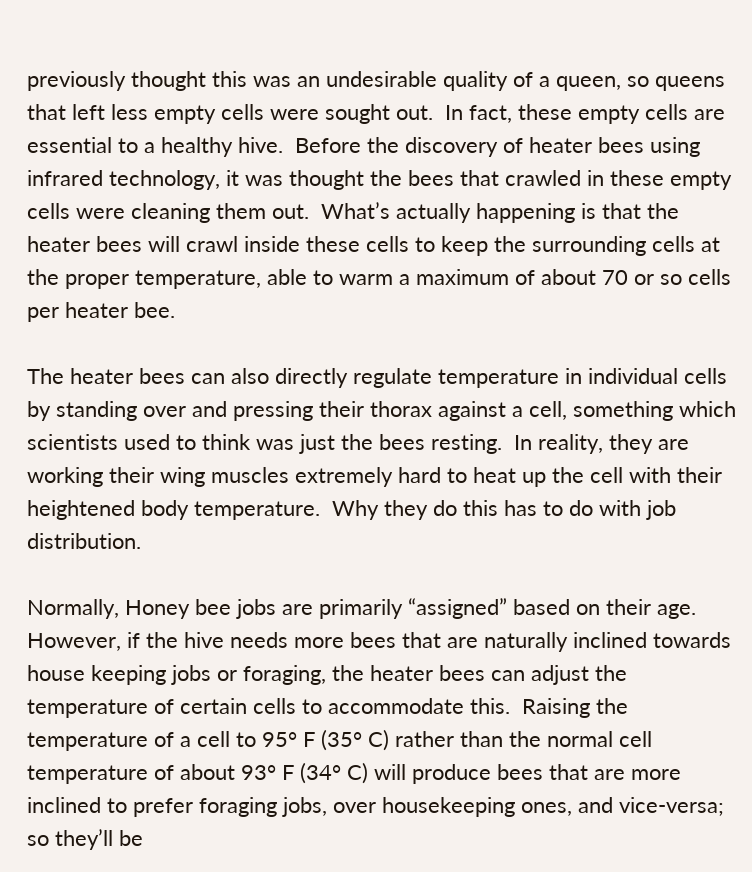previously thought this was an undesirable quality of a queen, so queens that left less empty cells were sought out.  In fact, these empty cells are essential to a healthy hive.  Before the discovery of heater bees using infrared technology, it was thought the bees that crawled in these empty cells were cleaning them out.  What’s actually happening is that the heater bees will crawl inside these cells to keep the surrounding cells at the proper temperature, able to warm a maximum of about 70 or so cells per heater bee.

The heater bees can also directly regulate temperature in individual cells by standing over and pressing their thorax against a cell, something which scientists used to think was just the bees resting.  In reality, they are working their wing muscles extremely hard to heat up the cell with their heightened body temperature.  Why they do this has to do with job distribution.

Normally, Honey bee jobs are primarily “assigned” based on their age. However, if the hive needs more bees that are naturally inclined towards house keeping jobs or foraging, the heater bees can adjust the temperature of certain cells to accommodate this.  Raising the temperature of a cell to 95° F (35° C) rather than the normal cell temperature of about 93° F (34° C) will produce bees that are more inclined to prefer foraging jobs, over housekeeping ones, and vice-versa; so they’ll be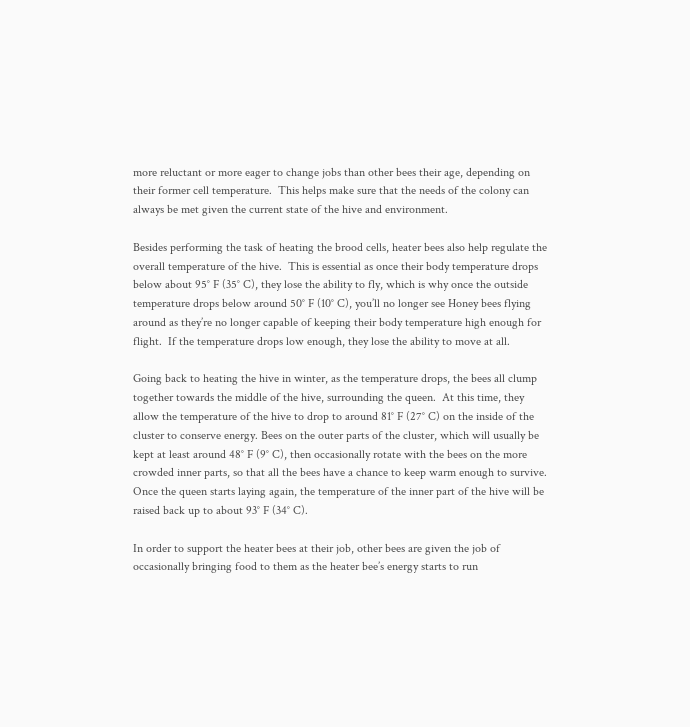more reluctant or more eager to change jobs than other bees their age, depending on their former cell temperature.  This helps make sure that the needs of the colony can always be met given the current state of the hive and environment.

Besides performing the task of heating the brood cells, heater bees also help regulate the overall temperature of the hive.  This is essential as once their body temperature drops below about 95° F (35° C), they lose the ability to fly, which is why once the outside temperature drops below around 50° F (10° C), you’ll no longer see Honey bees flying around as they’re no longer capable of keeping their body temperature high enough for flight.  If the temperature drops low enough, they lose the ability to move at all.

Going back to heating the hive in winter, as the temperature drops, the bees all clump together towards the middle of the hive, surrounding the queen.  At this time, they allow the temperature of the hive to drop to around 81° F (27° C) on the inside of the cluster to conserve energy. Bees on the outer parts of the cluster, which will usually be kept at least around 48° F (9° C), then occasionally rotate with the bees on the more crowded inner parts, so that all the bees have a chance to keep warm enough to survive. Once the queen starts laying again, the temperature of the inner part of the hive will be raised back up to about 93° F (34° C).

In order to support the heater bees at their job, other bees are given the job of occasionally bringing food to them as the heater bee’s energy starts to run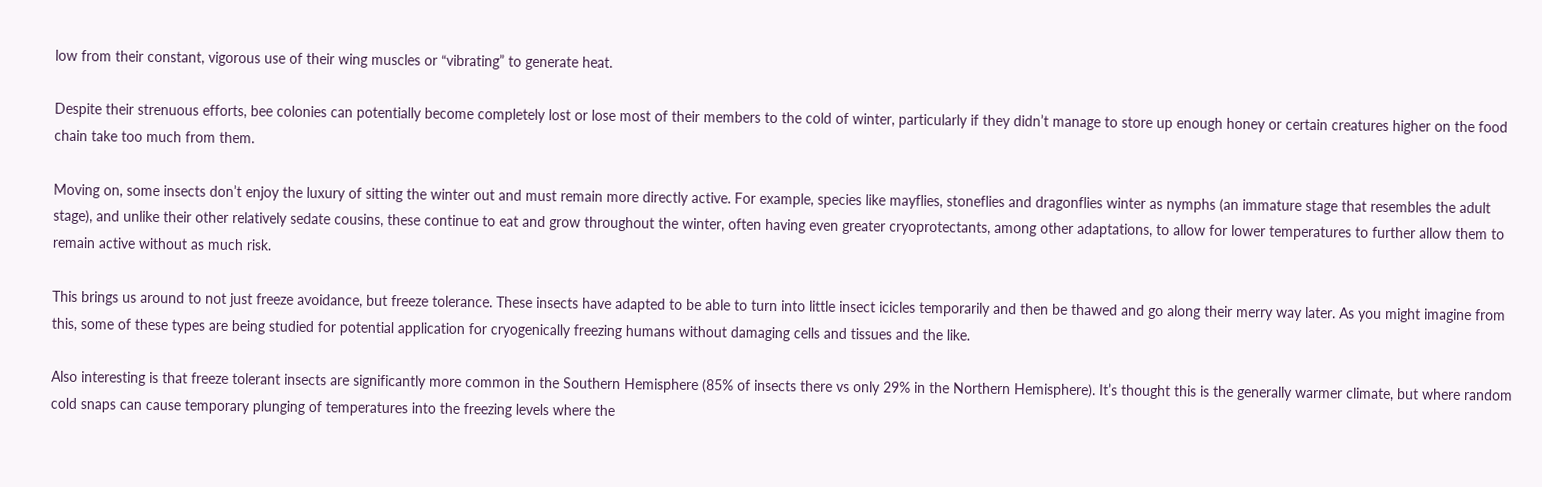low from their constant, vigorous use of their wing muscles or “vibrating” to generate heat.

Despite their strenuous efforts, bee colonies can potentially become completely lost or lose most of their members to the cold of winter, particularly if they didn’t manage to store up enough honey or certain creatures higher on the food chain take too much from them.

Moving on, some insects don’t enjoy the luxury of sitting the winter out and must remain more directly active. For example, species like mayflies, stoneflies and dragonflies winter as nymphs (an immature stage that resembles the adult stage), and unlike their other relatively sedate cousins, these continue to eat and grow throughout the winter, often having even greater cryoprotectants, among other adaptations, to allow for lower temperatures to further allow them to remain active without as much risk.

This brings us around to not just freeze avoidance, but freeze tolerance. These insects have adapted to be able to turn into little insect icicles temporarily and then be thawed and go along their merry way later. As you might imagine from this, some of these types are being studied for potential application for cryogenically freezing humans without damaging cells and tissues and the like.

Also interesting is that freeze tolerant insects are significantly more common in the Southern Hemisphere (85% of insects there vs only 29% in the Northern Hemisphere). It’s thought this is the generally warmer climate, but where random cold snaps can cause temporary plunging of temperatures into the freezing levels where the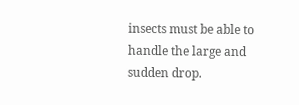insects must be able to handle the large and sudden drop.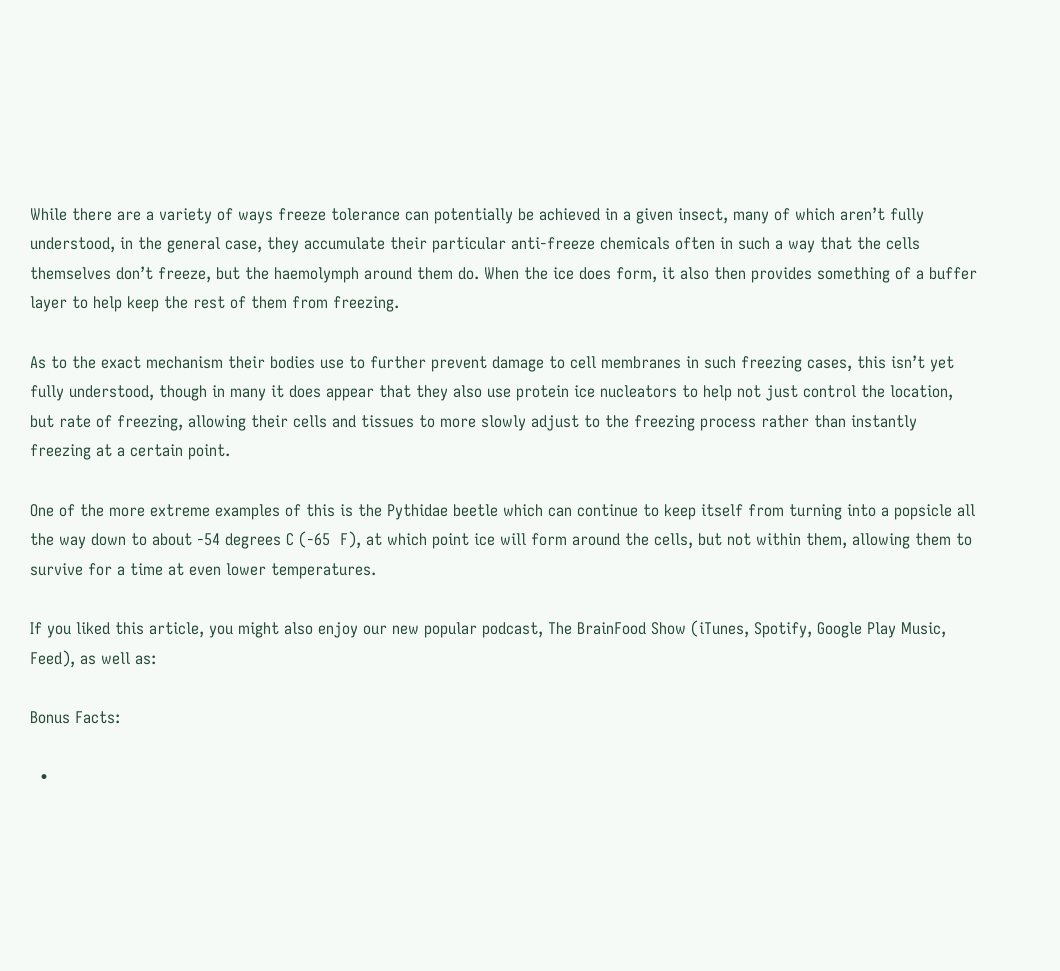While there are a variety of ways freeze tolerance can potentially be achieved in a given insect, many of which aren’t fully understood, in the general case, they accumulate their particular anti-freeze chemicals often in such a way that the cells themselves don’t freeze, but the haemolymph around them do. When the ice does form, it also then provides something of a buffer layer to help keep the rest of them from freezing.

As to the exact mechanism their bodies use to further prevent damage to cell membranes in such freezing cases, this isn’t yet fully understood, though in many it does appear that they also use protein ice nucleators to help not just control the location, but rate of freezing, allowing their cells and tissues to more slowly adjust to the freezing process rather than instantly freezing at a certain point.

One of the more extreme examples of this is the Pythidae beetle which can continue to keep itself from turning into a popsicle all the way down to about -54 degrees C (-65  F), at which point ice will form around the cells, but not within them, allowing them to survive for a time at even lower temperatures.

If you liked this article, you might also enjoy our new popular podcast, The BrainFood Show (iTunes, Spotify, Google Play Music, Feed), as well as:

Bonus Facts:

  •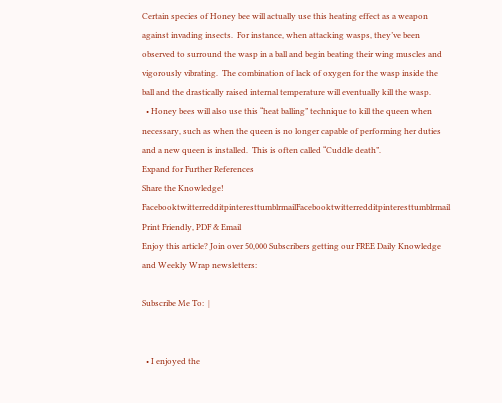Certain species of Honey bee will actually use this heating effect as a weapon against invading insects.  For instance, when attacking wasps, they’ve been observed to surround the wasp in a ball and begin beating their wing muscles and vigorously vibrating.  The combination of lack of oxygen for the wasp inside the ball and the drastically raised internal temperature will eventually kill the wasp.
  • Honey bees will also use this “heat balling” technique to kill the queen when necessary, such as when the queen is no longer capable of performing her duties and a new queen is installed.  This is often called “Cuddle death”.
Expand for Further References
Share the Knowledge! FacebooktwitterredditpinteresttumblrmailFacebooktwitterredditpinteresttumblrmail
Print Friendly, PDF & Email
Enjoy this article? Join over 50,000 Subscribers getting our FREE Daily Knowledge and Weekly Wrap newsletters:

Subscribe Me To:  |


  • I enjoyed the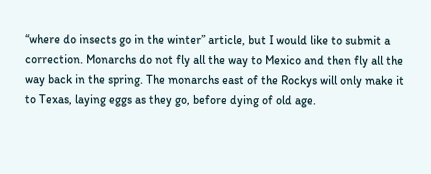“where do insects go in the winter” article, but I would like to submit a correction. Monarchs do not fly all the way to Mexico and then fly all the way back in the spring. The monarchs east of the Rockys will only make it to Texas, laying eggs as they go, before dying of old age.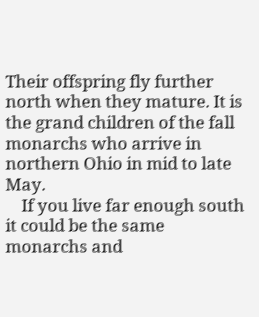Their offspring fly further north when they mature. It is the grand children of the fall monarchs who arrive in northern Ohio in mid to late May.
    If you live far enough south it could be the same monarchs and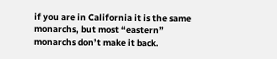if you are in California it is the same monarchs, but most “eastern” monarchs don’t make it back.